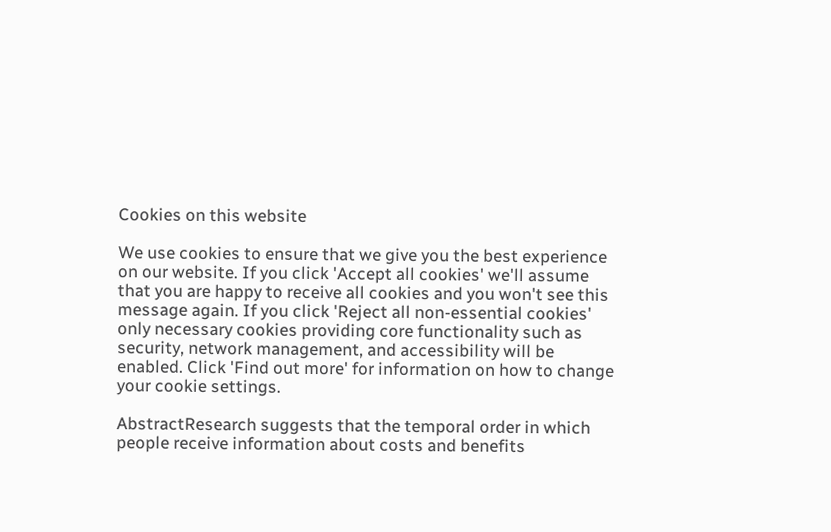Cookies on this website

We use cookies to ensure that we give you the best experience on our website. If you click 'Accept all cookies' we'll assume that you are happy to receive all cookies and you won't see this message again. If you click 'Reject all non-essential cookies' only necessary cookies providing core functionality such as security, network management, and accessibility will be enabled. Click 'Find out more' for information on how to change your cookie settings.

AbstractResearch suggests that the temporal order in which people receive information about costs and benefits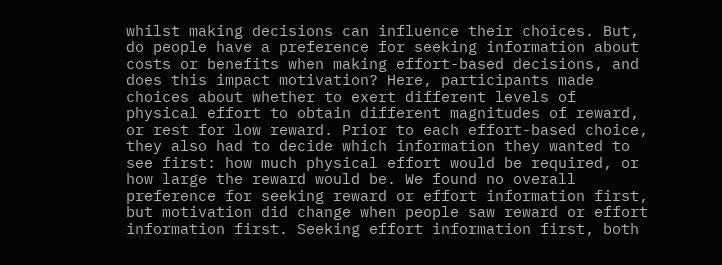whilst making decisions can influence their choices. But, do people have a preference for seeking information about costs or benefits when making effort-based decisions, and does this impact motivation? Here, participants made choices about whether to exert different levels of physical effort to obtain different magnitudes of reward, or rest for low reward. Prior to each effort-based choice, they also had to decide which information they wanted to see first: how much physical effort would be required, or how large the reward would be. We found no overall preference for seeking reward or effort information first, but motivation did change when people saw reward or effort information first. Seeking effort information first, both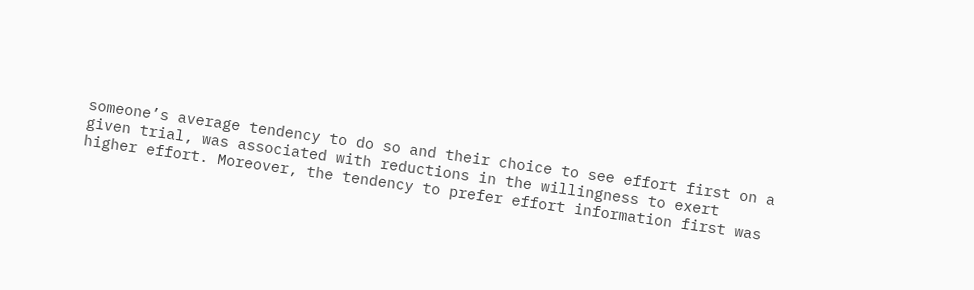someone’s average tendency to do so and their choice to see effort first on a given trial, was associated with reductions in the willingness to exert higher effort. Moreover, the tendency to prefer effort information first was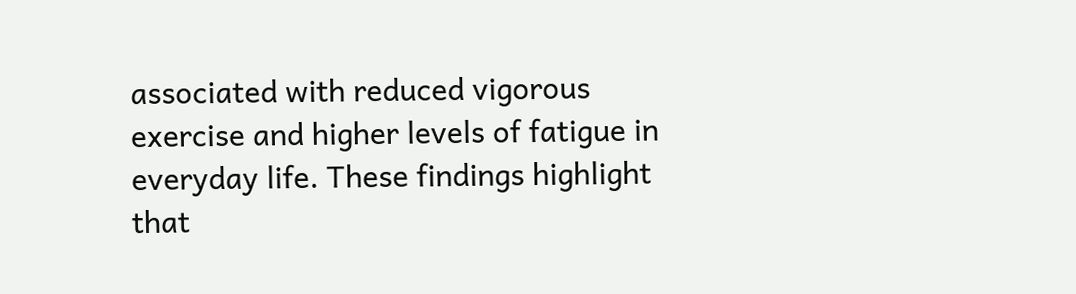associated with reduced vigorous exercise and higher levels of fatigue in everyday life. These findings highlight that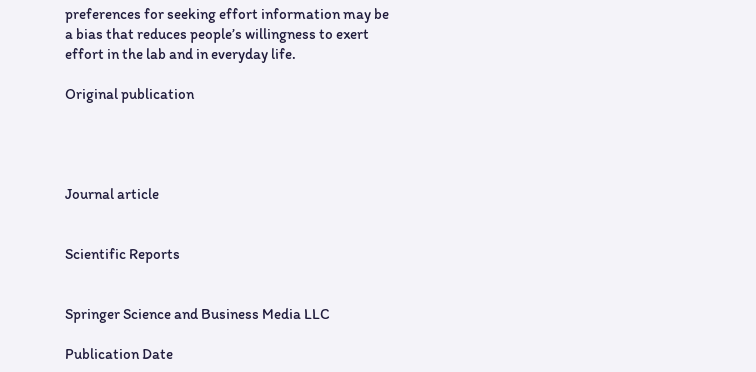preferences for seeking effort information may be a bias that reduces people’s willingness to exert effort in the lab and in everyday life.

Original publication




Journal article


Scientific Reports


Springer Science and Business Media LLC

Publication Date